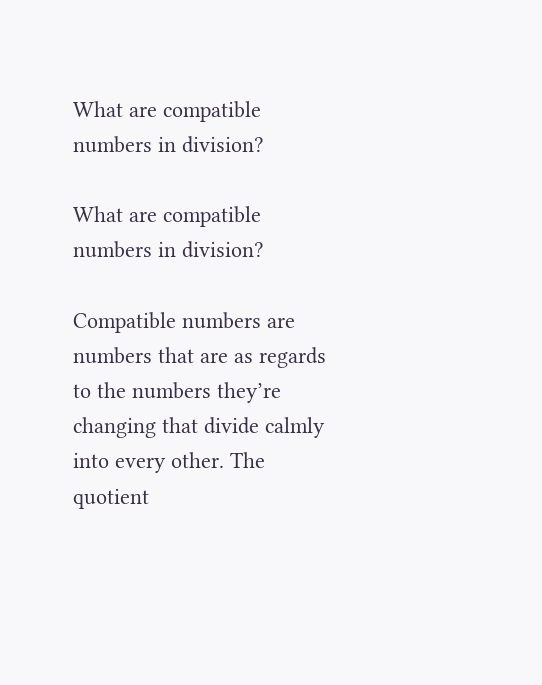What are compatible numbers in division?

What are compatible numbers in division?

Compatible numbers are numbers that are as regards to the numbers they’re changing that divide calmly into every other. The quotient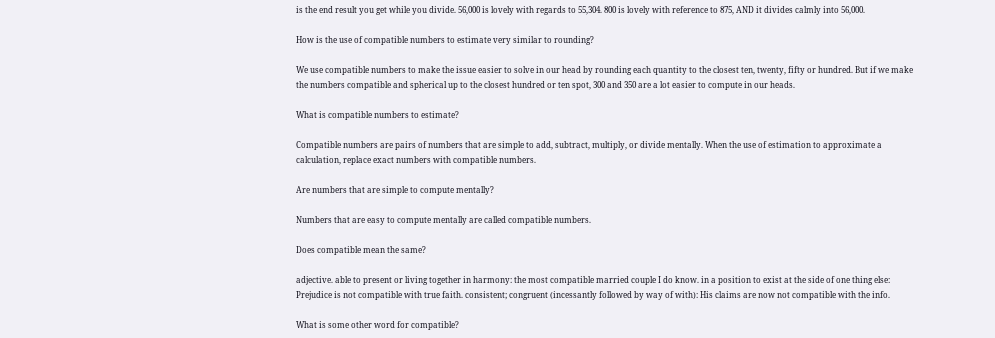is the end result you get while you divide. 56,000 is lovely with regards to 55,304. 800 is lovely with reference to 875, AND it divides calmly into 56,000.

How is the use of compatible numbers to estimate very similar to rounding?

We use compatible numbers to make the issue easier to solve in our head by rounding each quantity to the closest ten, twenty, fifty or hundred. But if we make the numbers compatible and spherical up to the closest hundred or ten spot, 300 and 350 are a lot easier to compute in our heads.

What is compatible numbers to estimate?

Compatible numbers are pairs of numbers that are simple to add, subtract, multiply, or divide mentally. When the use of estimation to approximate a calculation, replace exact numbers with compatible numbers.

Are numbers that are simple to compute mentally?

Numbers that are easy to compute mentally are called compatible numbers.

Does compatible mean the same?

adjective. able to present or living together in harmony: the most compatible married couple I do know. in a position to exist at the side of one thing else: Prejudice is not compatible with true faith. consistent; congruent (incessantly followed by way of with): His claims are now not compatible with the info.

What is some other word for compatible?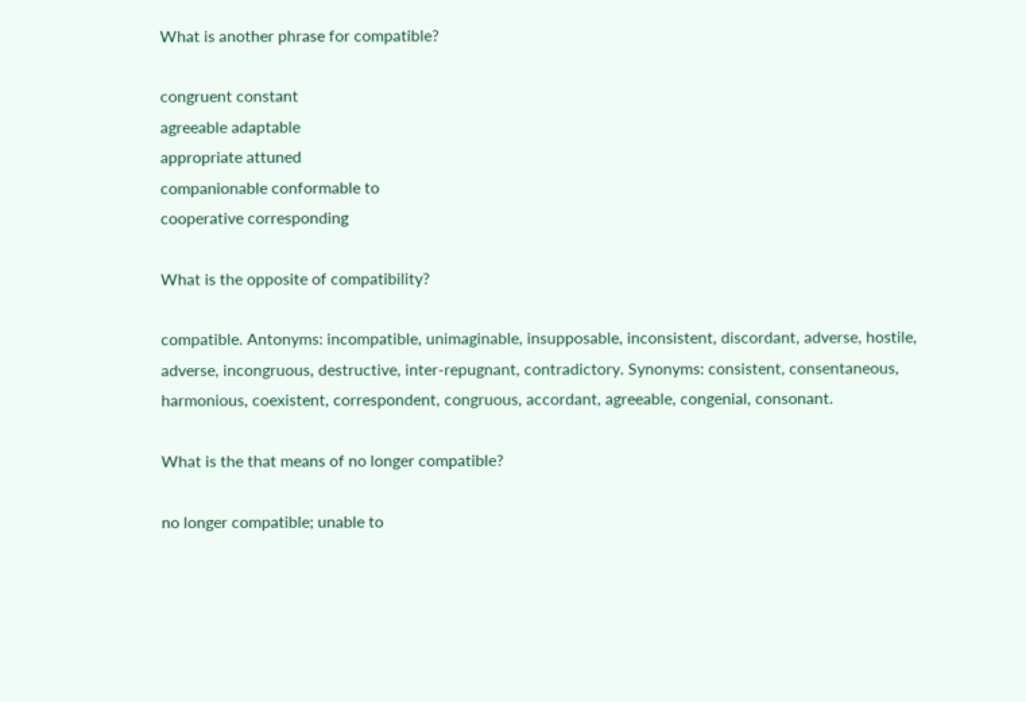What is another phrase for compatible?

congruent constant
agreeable adaptable
appropriate attuned
companionable conformable to
cooperative corresponding

What is the opposite of compatibility?

compatible. Antonyms: incompatible, unimaginable, insupposable, inconsistent, discordant, adverse, hostile, adverse, incongruous, destructive, inter-repugnant, contradictory. Synonyms: consistent, consentaneous, harmonious, coexistent, correspondent, congruous, accordant, agreeable, congenial, consonant.

What is the that means of no longer compatible?

no longer compatible; unable to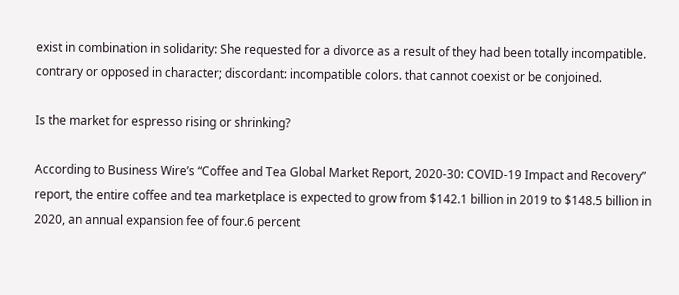exist in combination in solidarity: She requested for a divorce as a result of they had been totally incompatible. contrary or opposed in character; discordant: incompatible colors. that cannot coexist or be conjoined.

Is the market for espresso rising or shrinking?

According to Business Wire’s “Coffee and Tea Global Market Report, 2020-30: COVID-19 Impact and Recovery” report, the entire coffee and tea marketplace is expected to grow from $142.1 billion in 2019 to $148.5 billion in 2020, an annual expansion fee of four.6 percent